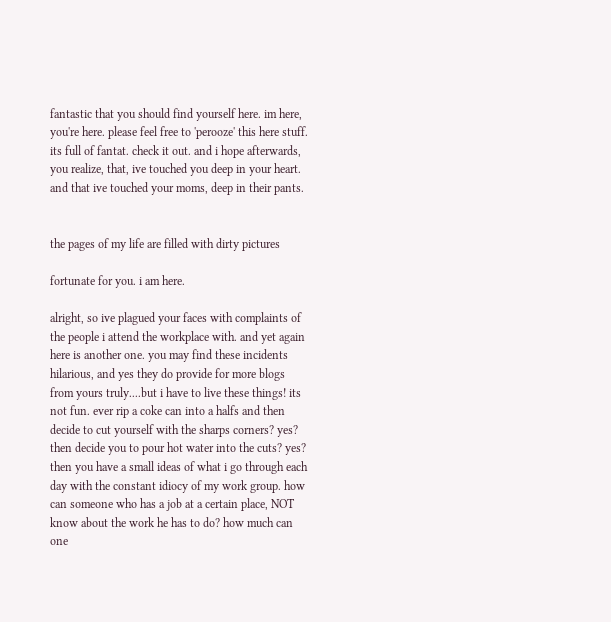fantastic that you should find yourself here. im here, you're here. please feel free to 'perooze' this here stuff. its full of fantat. check it out. and i hope afterwards, you realize, that, ive touched you deep in your heart. and that ive touched your moms, deep in their pants.


the pages of my life are filled with dirty pictures

fortunate for you. i am here.

alright, so ive plagued your faces with complaints of the people i attend the workplace with. and yet again here is another one. you may find these incidents hilarious, and yes they do provide for more blogs from yours truly....but i have to live these things! its not fun. ever rip a coke can into a halfs and then decide to cut yourself with the sharps corners? yes? then decide you to pour hot water into the cuts? yes? then you have a small ideas of what i go through each day with the constant idiocy of my work group. how can someone who has a job at a certain place, NOT know about the work he has to do? how much can one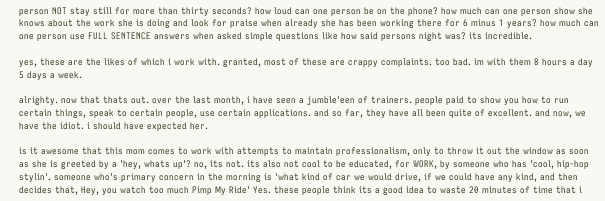person NOT stay still for more than thirty seconds? how loud can one person be on the phone? how much can one person show she knows about the work she is doing and look for praise when already she has been working there for 6 minus 1 years? how much can one person use FULL SENTENCE answers when asked simple questions like how said persons night was? its incredible.

yes, these are the likes of which i work with. granted, most of these are crappy complaints. too bad. im with them 8 hours a day 5 days a week.

alrighty. now that thats out. over the last month, i have seen a jumble'een of trainers. people paid to show you how to run certain things, speak to certain people, use certain applications. and so far, they have all been quite of excellent. and now, we have the idiot. i should have expected her.

is it awesome that this mom comes to work with attempts to maintain professionalism, only to throw it out the window as soon as she is greeted by a 'hey, whats up'? no, its not. its also not cool to be educated, for WORK, by someone who has 'cool, hip-hop stylin'. someone who's primary concern in the morning is 'what kind of car we would drive, if we could have any kind, and then decides that, Hey, you watch too much Pimp My Ride' Yes. these people think its a good idea to waste 20 minutes of time that i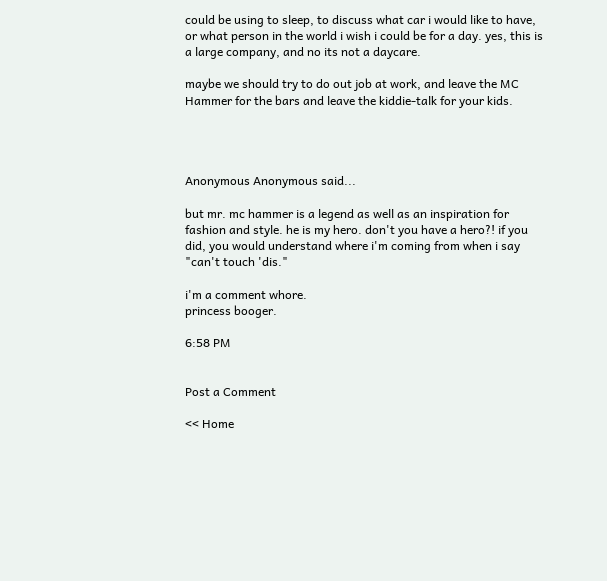could be using to sleep, to discuss what car i would like to have, or what person in the world i wish i could be for a day. yes, this is a large company, and no its not a daycare.

maybe we should try to do out job at work, and leave the MC Hammer for the bars and leave the kiddie-talk for your kids.




Anonymous Anonymous said...

but mr. mc hammer is a legend as well as an inspiration for fashion and style. he is my hero. don't you have a hero?! if you did, you would understand where i'm coming from when i say "can't touch 'dis."

i'm a comment whore.
princess booger.

6:58 PM


Post a Comment

<< Home